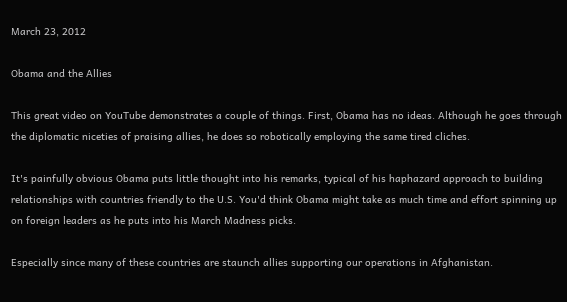March 23, 2012

Obama and the Allies

This great video on YouTube demonstrates a couple of things. First, Obama has no ideas. Although he goes through the diplomatic niceties of praising allies, he does so robotically employing the same tired cliches.

It's painfully obvious Obama puts little thought into his remarks, typical of his haphazard approach to building relationships with countries friendly to the U.S. You'd think Obama might take as much time and effort spinning up on foreign leaders as he puts into his March Madness picks.

Especially since many of these countries are staunch allies supporting our operations in Afghanistan.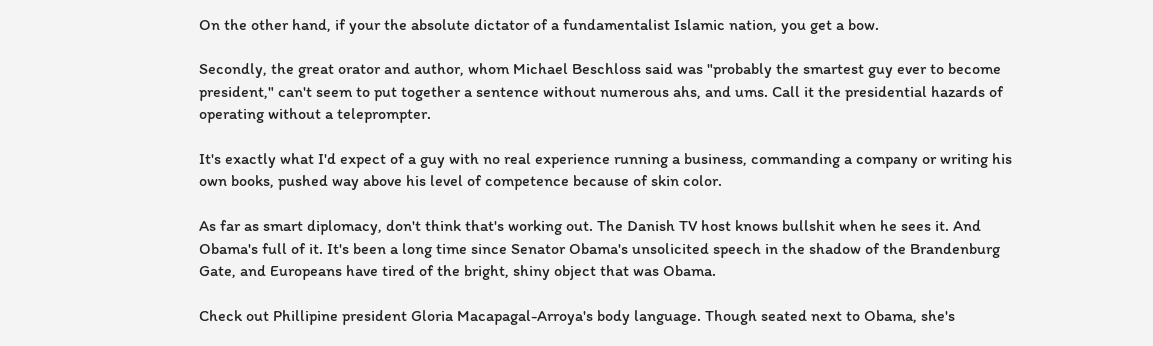On the other hand, if your the absolute dictator of a fundamentalist Islamic nation, you get a bow.

Secondly, the great orator and author, whom Michael Beschloss said was "probably the smartest guy ever to become president," can't seem to put together a sentence without numerous ahs, and ums. Call it the presidential hazards of operating without a teleprompter.

It's exactly what I'd expect of a guy with no real experience running a business, commanding a company or writing his own books, pushed way above his level of competence because of skin color.

As far as smart diplomacy, don't think that's working out. The Danish TV host knows bullshit when he sees it. And Obama's full of it. It's been a long time since Senator Obama's unsolicited speech in the shadow of the Brandenburg Gate, and Europeans have tired of the bright, shiny object that was Obama.

Check out Phillipine president Gloria Macapagal-Arroya's body language. Though seated next to Obama, she's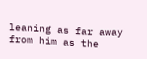leaning as far away from him as the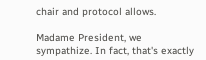chair and protocol allows.

Madame President, we sympathize. In fact, that's exactly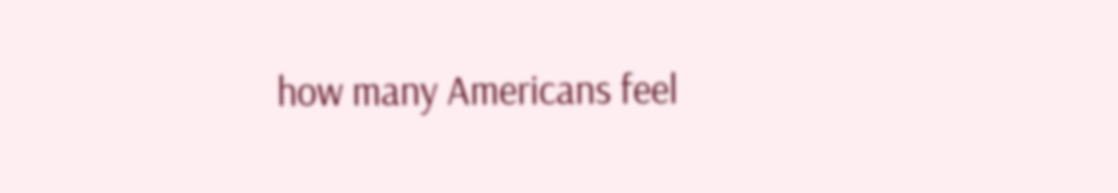how many Americans feel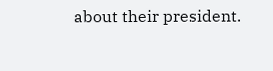about their president.